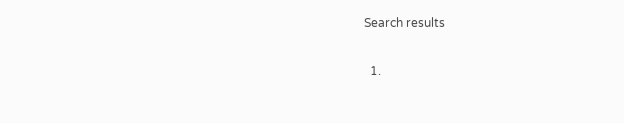Search results

  1.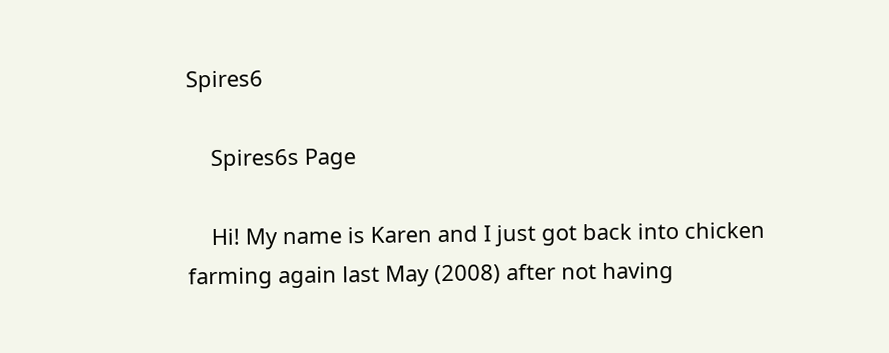Spires6

    Spires6s Page

    Hi! My name is Karen and I just got back into chicken farming again last May (2008) after not having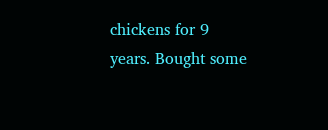chickens for 9 years. Bought some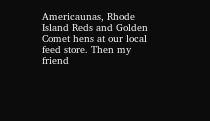Americaunas, Rhode Island Reds and Golden Comet hens at our local feed store. Then my friend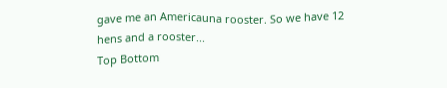gave me an Americauna rooster. So we have 12 hens and a rooster...
Top Bottom